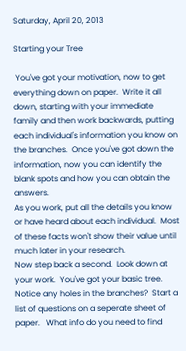Saturday, April 20, 2013

Starting your Tree

 You've got your motivation, now to get everything down on paper.  Write it all down, starting with your immediate family and then work backwards, putting each individual's information you know on the branches.  Once you've got down the information, now you can identify the blank spots and how you can obtain the answers.
As you work, put all the details you know or have heard about each individual.  Most of these facts won't show their value until much later in your research.
Now step back a second.  Look down at your work.  You've got your basic tree.  Notice any holes in the branches?  Start a list of questions on a seperate sheet of paper.   What info do you need to find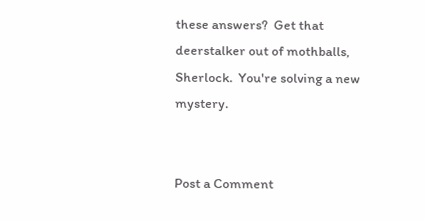these answers?  Get that deerstalker out of mothballs, Sherlock.  You're solving a new mystery.


Post a Comment